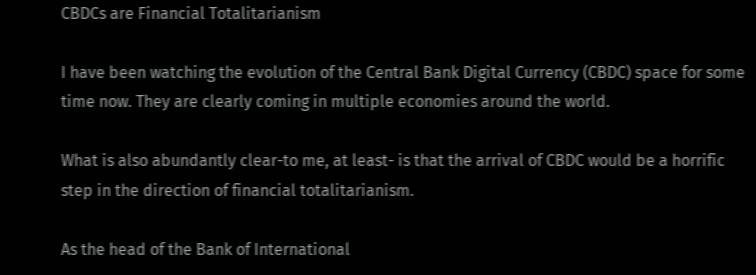CBDCs are Financial Totalitarianism

I have been watching the evolution of the Central Bank Digital Currency (CBDC) space for some time now. They are clearly coming in multiple economies around the world.

What is also abundantly clear-to me, at least- is that the arrival of CBDC would be a horrific step in the direction of financial totalitarianism.

As the head of the Bank of International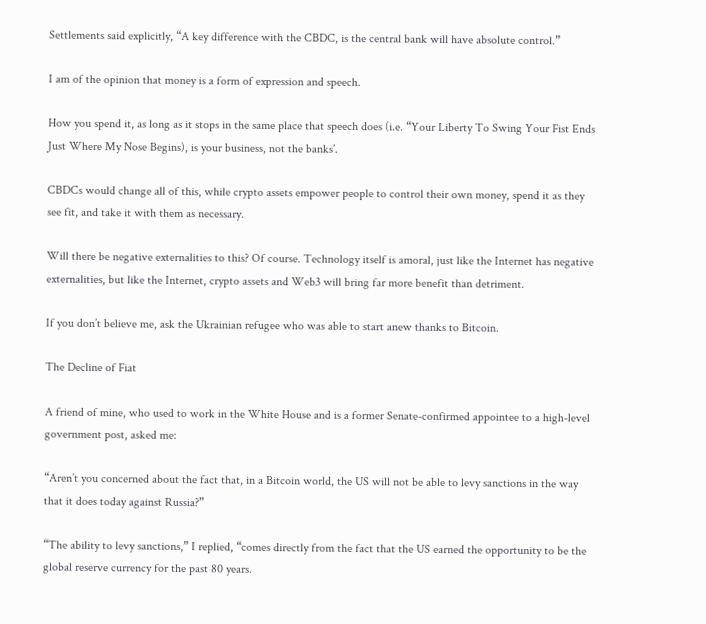Settlements said explicitly, “A key difference with the CBDC, is the central bank will have absolute control.”

I am of the opinion that money is a form of expression and speech.

How you spend it, as long as it stops in the same place that speech does (i.e. “Your Liberty To Swing Your Fist Ends Just Where My Nose Begins), is your business, not the banks’.

CBDCs would change all of this, while crypto assets empower people to control their own money, spend it as they see fit, and take it with them as necessary.

Will there be negative externalities to this? Of course. Technology itself is amoral, just like the Internet has negative externalities, but like the Internet, crypto assets and Web3 will bring far more benefit than detriment.

If you don’t believe me, ask the Ukrainian refugee who was able to start anew thanks to Bitcoin.

The Decline of Fiat

A friend of mine, who used to work in the White House and is a former Senate-confirmed appointee to a high-level government post, asked me:

“Aren’t you concerned about the fact that, in a Bitcoin world, the US will not be able to levy sanctions in the way that it does today against Russia?”

“The ability to levy sanctions,” I replied, “comes directly from the fact that the US earned the opportunity to be the global reserve currency for the past 80 years.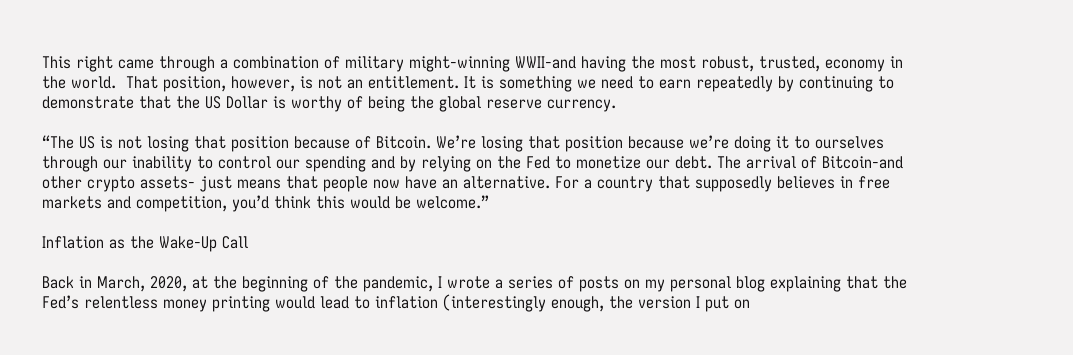This right came through a combination of military might-winning WWII-and having the most robust, trusted, economy in the world.  That position, however, is not an entitlement. It is something we need to earn repeatedly by continuing to demonstrate that the US Dollar is worthy of being the global reserve currency.

“The US is not losing that position because of Bitcoin. We’re losing that position because we’re doing it to ourselves through our inability to control our spending and by relying on the Fed to monetize our debt. The arrival of Bitcoin-and other crypto assets- just means that people now have an alternative. For a country that supposedly believes in free markets and competition, you’d think this would be welcome.”

Inflation as the Wake-Up Call

Back in March, 2020, at the beginning of the pandemic, I wrote a series of posts on my personal blog explaining that the Fed’s relentless money printing would lead to inflation (interestingly enough, the version I put on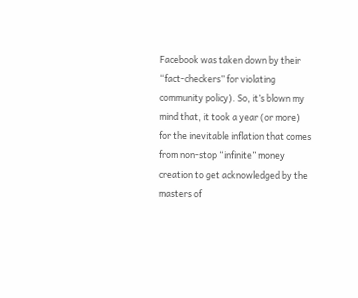Facebook was taken down by their “fact-checkers” for violating community policy). So, it’s blown my mind that, it took a year (or more) for the inevitable inflation that comes from non-stop “infinite” money creation to get acknowledged by the masters of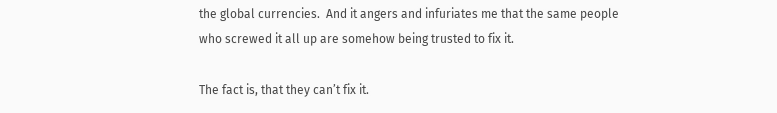the global currencies.  And it angers and infuriates me that the same people who screwed it all up are somehow being trusted to fix it.

The fact is, that they can’t fix it.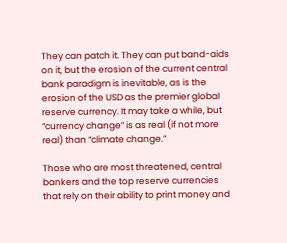They can patch it. They can put band-aids on it, but the erosion of the current central bank paradigm is inevitable, as is the erosion of the USD as the premier global reserve currency. It may take a while, but “currency change” is as real (if not more real) than “climate change.”

Those who are most threatened, central bankers and the top reserve currencies that rely on their ability to print money and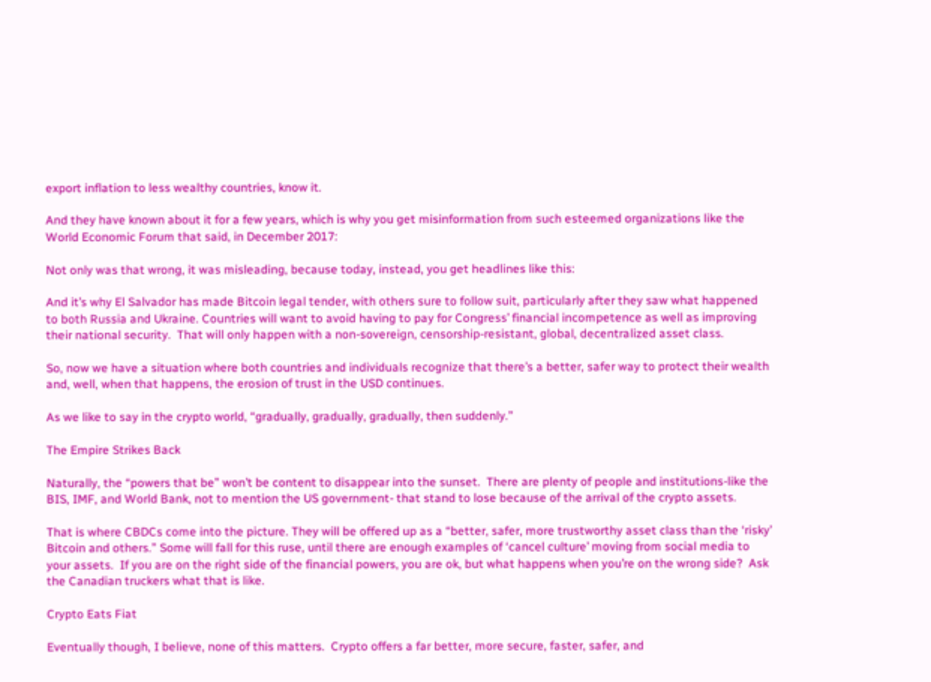export inflation to less wealthy countries, know it.

And they have known about it for a few years, which is why you get misinformation from such esteemed organizations like the World Economic Forum that said, in December 2017:

Not only was that wrong, it was misleading, because today, instead, you get headlines like this:

And it’s why El Salvador has made Bitcoin legal tender, with others sure to follow suit, particularly after they saw what happened to both Russia and Ukraine. Countries will want to avoid having to pay for Congress’ financial incompetence as well as improving their national security.  That will only happen with a non-sovereign, censorship-resistant, global, decentralized asset class.

So, now we have a situation where both countries and individuals recognize that there’s a better, safer way to protect their wealth and, well, when that happens, the erosion of trust in the USD continues.

As we like to say in the crypto world, “gradually, gradually, gradually, then suddenly.”

The Empire Strikes Back

Naturally, the “powers that be” won’t be content to disappear into the sunset.  There are plenty of people and institutions-like the BIS, IMF, and World Bank, not to mention the US government- that stand to lose because of the arrival of the crypto assets.

That is where CBDCs come into the picture. They will be offered up as a “better, safer, more trustworthy asset class than the ‘risky’ Bitcoin and others.” Some will fall for this ruse, until there are enough examples of ‘cancel culture’ moving from social media to your assets.  If you are on the right side of the financial powers, you are ok, but what happens when you’re on the wrong side?  Ask the Canadian truckers what that is like.

Crypto Eats Fiat

Eventually though, I believe, none of this matters.  Crypto offers a far better, more secure, faster, safer, and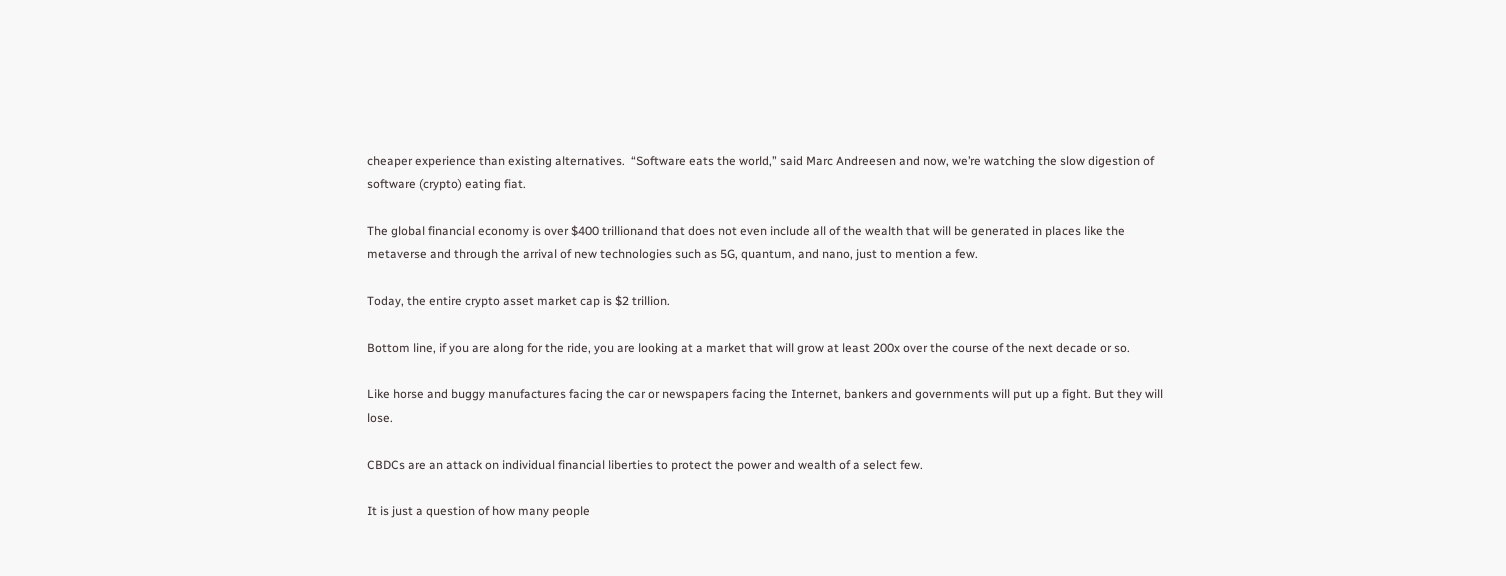cheaper experience than existing alternatives.  “Software eats the world,” said Marc Andreesen and now, we’re watching the slow digestion of software (crypto) eating fiat.

The global financial economy is over $400 trillionand that does not even include all of the wealth that will be generated in places like the metaverse and through the arrival of new technologies such as 5G, quantum, and nano, just to mention a few.

Today, the entire crypto asset market cap is $2 trillion.

Bottom line, if you are along for the ride, you are looking at a market that will grow at least 200x over the course of the next decade or so.

Like horse and buggy manufactures facing the car or newspapers facing the Internet, bankers and governments will put up a fight. But they will lose.

CBDCs are an attack on individual financial liberties to protect the power and wealth of a select few.

It is just a question of how many people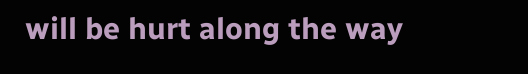will be hurt along the way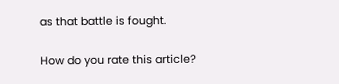as that battle is fought.

How do you rate this article?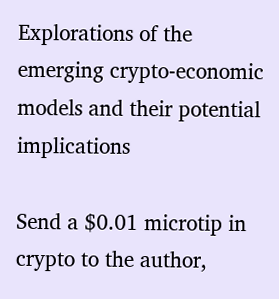Explorations of the emerging crypto-economic models and their potential implications

Send a $0.01 microtip in crypto to the author,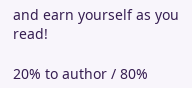and earn yourself as you read!

20% to author / 80%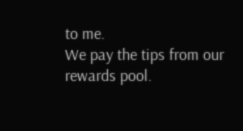to me.
We pay the tips from our rewards pool.